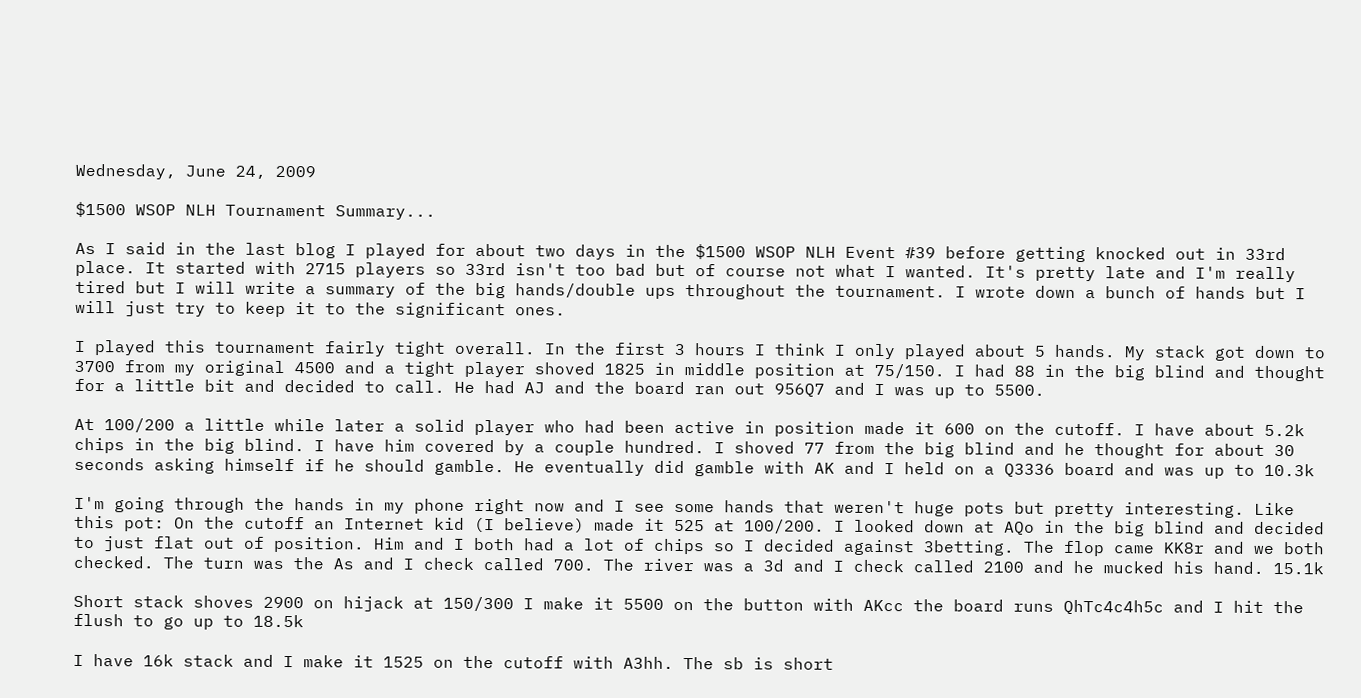Wednesday, June 24, 2009

$1500 WSOP NLH Tournament Summary...

As I said in the last blog I played for about two days in the $1500 WSOP NLH Event #39 before getting knocked out in 33rd place. It started with 2715 players so 33rd isn't too bad but of course not what I wanted. It's pretty late and I'm really tired but I will write a summary of the big hands/double ups throughout the tournament. I wrote down a bunch of hands but I will just try to keep it to the significant ones.

I played this tournament fairly tight overall. In the first 3 hours I think I only played about 5 hands. My stack got down to 3700 from my original 4500 and a tight player shoved 1825 in middle position at 75/150. I had 88 in the big blind and thought for a little bit and decided to call. He had AJ and the board ran out 956Q7 and I was up to 5500.

At 100/200 a little while later a solid player who had been active in position made it 600 on the cutoff. I have about 5.2k chips in the big blind. I have him covered by a couple hundred. I shoved 77 from the big blind and he thought for about 30 seconds asking himself if he should gamble. He eventually did gamble with AK and I held on a Q3336 board and was up to 10.3k

I'm going through the hands in my phone right now and I see some hands that weren't huge pots but pretty interesting. Like this pot: On the cutoff an Internet kid (I believe) made it 525 at 100/200. I looked down at AQo in the big blind and decided to just flat out of position. Him and I both had a lot of chips so I decided against 3betting. The flop came KK8r and we both checked. The turn was the As and I check called 700. The river was a 3d and I check called 2100 and he mucked his hand. 15.1k

Short stack shoves 2900 on hijack at 150/300 I make it 5500 on the button with AKcc the board runs QhTc4c4h5c and I hit the flush to go up to 18.5k

I have 16k stack and I make it 1525 on the cutoff with A3hh. The sb is short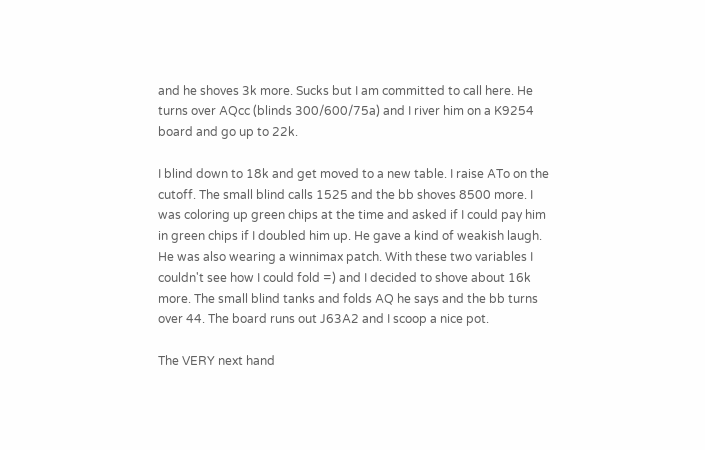and he shoves 3k more. Sucks but I am committed to call here. He turns over AQcc (blinds 300/600/75a) and I river him on a K9254 board and go up to 22k.

I blind down to 18k and get moved to a new table. I raise ATo on the cutoff. The small blind calls 1525 and the bb shoves 8500 more. I was coloring up green chips at the time and asked if I could pay him in green chips if I doubled him up. He gave a kind of weakish laugh. He was also wearing a winnimax patch. With these two variables I couldn't see how I could fold =) and I decided to shove about 16k more. The small blind tanks and folds AQ he says and the bb turns over 44. The board runs out J63A2 and I scoop a nice pot.

The VERY next hand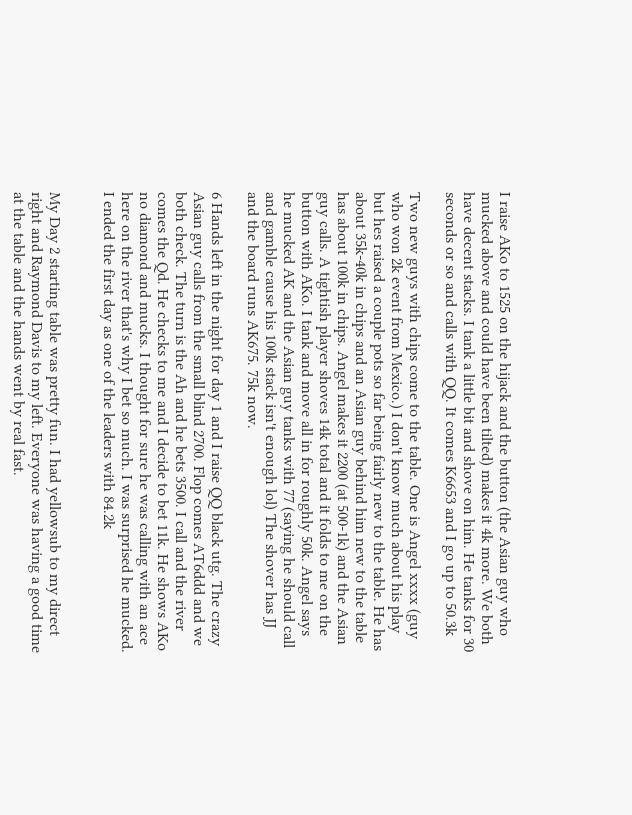I raise AKo to 1525 on the hijack and the button (the Asian guy who mucked above and could have been tilted) makes it 4k more. We both have decent stacks. I tank a little bit and shove on him. He tanks for 30 seconds or so and calls with QQ. It comes K6653 and I go up to 50.3k

Two new guys with chips come to the table. One is Angel xxxx (guy who won 2k event from Mexico.) I don't know much about his play but hes raised a couple pots so far being fairly new to the table. He has about 35k-40k in chips and an Asian guy behind him new to the table has about 100k in chips. Angel makes it 2200 (at 500-1k) and the Asian guy calls. A tightish player shoves 14k total and it folds to me on the button with AKo. I tank and move all in for roughly 50k. Angel says he mucked AK and the Asian guy tanks with 77 (saying he should call and gamble cause his 100k stack isn't enough lol) The shover has JJ and the board runs AK675. 75k now.

6 Hands left in the night for day 1 and I raise QQ black utg. The crazy Asian guy calls from the small blind 2700. Flop comes AT6ddd and we both check. The turn is the Ah and he bets 3500. I call and the river comes the Qd. He checks to me and I decide to bet 11k. He shows AKo no diamond and mucks. I thought for sure he was calling with an ace here on the river that's why I bet so much. I was surprised he mucked. I ended the first day as one of the leaders with 84.2k


My Day 2 starting table was pretty fun. I had yellowsub to my direct right and Raymond Davis to my left. Everyone was having a good time at the table and the hands went by real fast.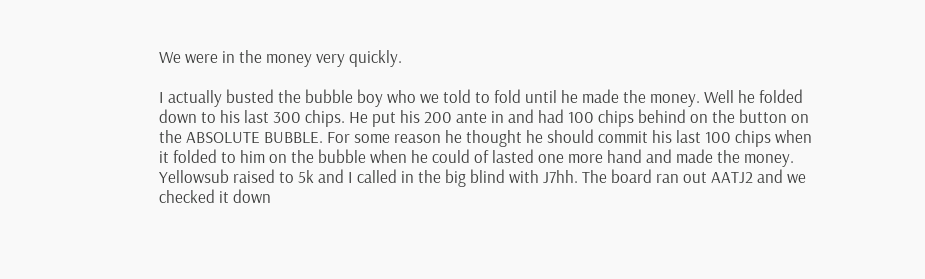We were in the money very quickly.

I actually busted the bubble boy who we told to fold until he made the money. Well he folded down to his last 300 chips. He put his 200 ante in and had 100 chips behind on the button on the ABSOLUTE BUBBLE. For some reason he thought he should commit his last 100 chips when it folded to him on the bubble when he could of lasted one more hand and made the money. Yellowsub raised to 5k and I called in the big blind with J7hh. The board ran out AATJ2 and we checked it down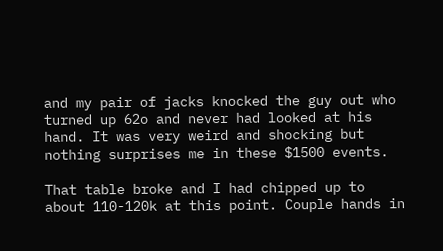and my pair of jacks knocked the guy out who turned up 62o and never had looked at his hand. It was very weird and shocking but nothing surprises me in these $1500 events.

That table broke and I had chipped up to about 110-120k at this point. Couple hands in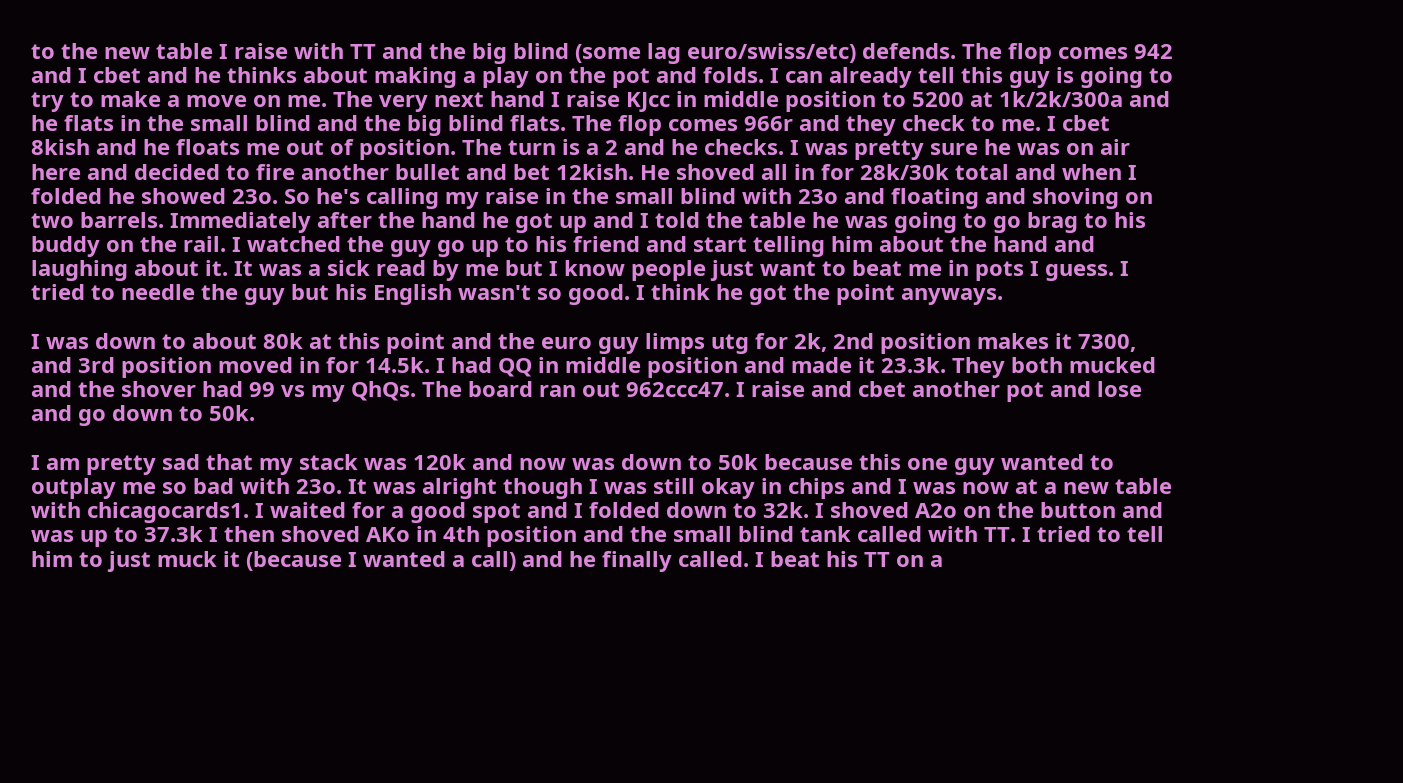to the new table I raise with TT and the big blind (some lag euro/swiss/etc) defends. The flop comes 942 and I cbet and he thinks about making a play on the pot and folds. I can already tell this guy is going to try to make a move on me. The very next hand I raise KJcc in middle position to 5200 at 1k/2k/300a and he flats in the small blind and the big blind flats. The flop comes 966r and they check to me. I cbet 8kish and he floats me out of position. The turn is a 2 and he checks. I was pretty sure he was on air here and decided to fire another bullet and bet 12kish. He shoved all in for 28k/30k total and when I folded he showed 23o. So he's calling my raise in the small blind with 23o and floating and shoving on two barrels. Immediately after the hand he got up and I told the table he was going to go brag to his buddy on the rail. I watched the guy go up to his friend and start telling him about the hand and laughing about it. It was a sick read by me but I know people just want to beat me in pots I guess. I tried to needle the guy but his English wasn't so good. I think he got the point anyways.

I was down to about 80k at this point and the euro guy limps utg for 2k, 2nd position makes it 7300, and 3rd position moved in for 14.5k. I had QQ in middle position and made it 23.3k. They both mucked and the shover had 99 vs my QhQs. The board ran out 962ccc47. I raise and cbet another pot and lose and go down to 50k.

I am pretty sad that my stack was 120k and now was down to 50k because this one guy wanted to outplay me so bad with 23o. It was alright though I was still okay in chips and I was now at a new table with chicagocards1. I waited for a good spot and I folded down to 32k. I shoved A2o on the button and was up to 37.3k I then shoved AKo in 4th position and the small blind tank called with TT. I tried to tell him to just muck it (because I wanted a call) and he finally called. I beat his TT on a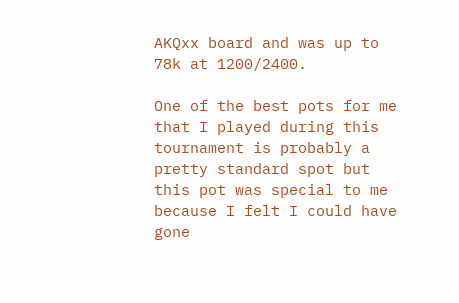AKQxx board and was up to 78k at 1200/2400.

One of the best pots for me that I played during this tournament is probably a pretty standard spot but this pot was special to me because I felt I could have gone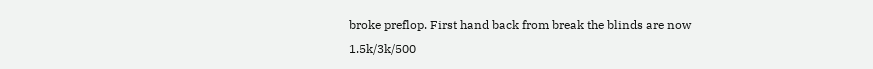broke preflop. First hand back from break the blinds are now 1.5k/3k/500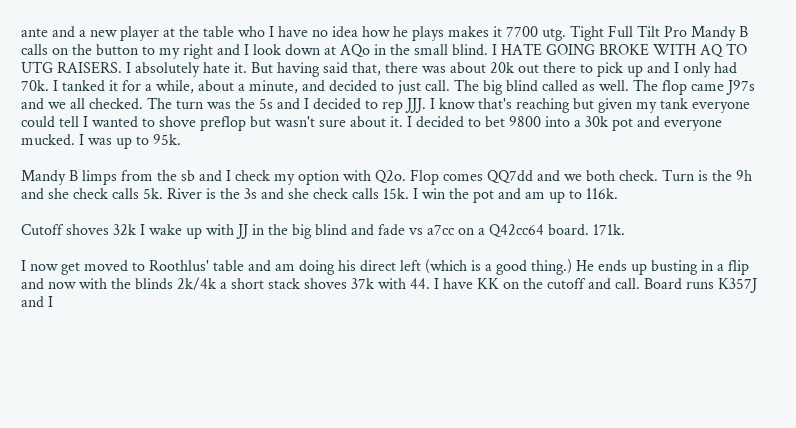ante and a new player at the table who I have no idea how he plays makes it 7700 utg. Tight Full Tilt Pro Mandy B calls on the button to my right and I look down at AQo in the small blind. I HATE GOING BROKE WITH AQ TO UTG RAISERS. I absolutely hate it. But having said that, there was about 20k out there to pick up and I only had 70k. I tanked it for a while, about a minute, and decided to just call. The big blind called as well. The flop came J97s and we all checked. The turn was the 5s and I decided to rep JJJ. I know that's reaching but given my tank everyone could tell I wanted to shove preflop but wasn't sure about it. I decided to bet 9800 into a 30k pot and everyone mucked. I was up to 95k.

Mandy B limps from the sb and I check my option with Q2o. Flop comes QQ7dd and we both check. Turn is the 9h and she check calls 5k. River is the 3s and she check calls 15k. I win the pot and am up to 116k.

Cutoff shoves 32k I wake up with JJ in the big blind and fade vs a7cc on a Q42cc64 board. 171k.

I now get moved to Roothlus' table and am doing his direct left (which is a good thing.) He ends up busting in a flip and now with the blinds 2k/4k a short stack shoves 37k with 44. I have KK on the cutoff and call. Board runs K357J and I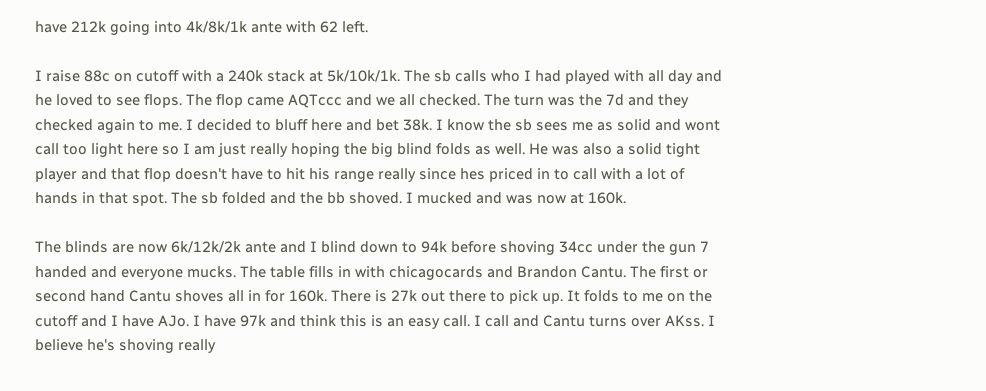have 212k going into 4k/8k/1k ante with 62 left.

I raise 88c on cutoff with a 240k stack at 5k/10k/1k. The sb calls who I had played with all day and he loved to see flops. The flop came AQTccc and we all checked. The turn was the 7d and they checked again to me. I decided to bluff here and bet 38k. I know the sb sees me as solid and wont call too light here so I am just really hoping the big blind folds as well. He was also a solid tight player and that flop doesn't have to hit his range really since hes priced in to call with a lot of hands in that spot. The sb folded and the bb shoved. I mucked and was now at 160k.

The blinds are now 6k/12k/2k ante and I blind down to 94k before shoving 34cc under the gun 7 handed and everyone mucks. The table fills in with chicagocards and Brandon Cantu. The first or second hand Cantu shoves all in for 160k. There is 27k out there to pick up. It folds to me on the cutoff and I have AJo. I have 97k and think this is an easy call. I call and Cantu turns over AKss. I believe he's shoving really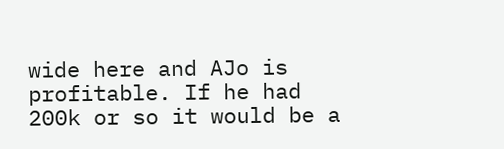wide here and AJo is profitable. If he had 200k or so it would be a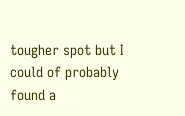tougher spot but I could of probably found a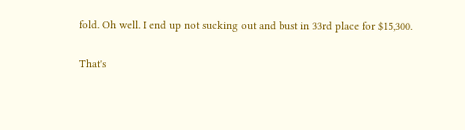fold. Oh well. I end up not sucking out and bust in 33rd place for $15,300.

That's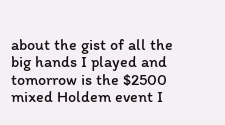about the gist of all the big hands I played and tomorrow is the $2500 mixed Holdem event I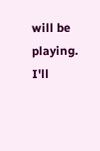will be playing. I'll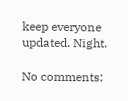keep everyone updated. Night.

No comments: